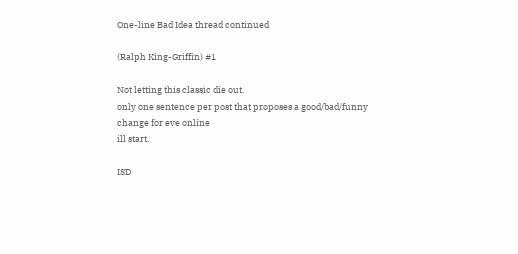One-line Bad Idea thread continued

(Ralph King-Griffin) #1

Not letting this classic die out.
only one sentence per post that proposes a good/bad/funny change for eve online
ill start.

ISD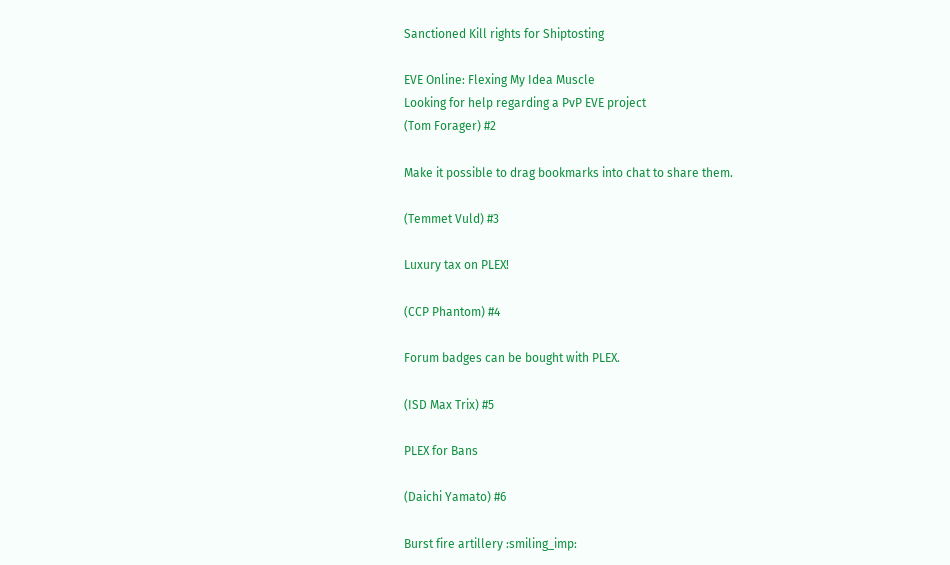Sanctioned Kill rights for Shiptosting

EVE Online: Flexing My Idea Muscle
Looking for help regarding a PvP EVE project
(Tom Forager) #2

Make it possible to drag bookmarks into chat to share them.

(Temmet Vuld) #3

Luxury tax on PLEX!

(CCP Phantom) #4

Forum badges can be bought with PLEX.

(ISD Max Trix) #5

PLEX for Bans

(Daichi Yamato) #6

Burst fire artillery :smiling_imp: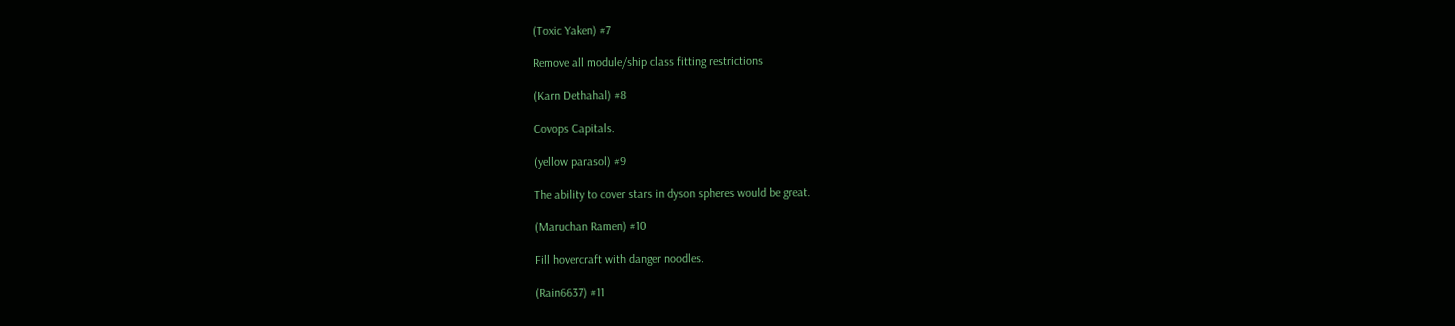(Toxic Yaken) #7

Remove all module/ship class fitting restrictions

(Karn Dethahal) #8

Covops Capitals.

(yellow parasol) #9

The ability to cover stars in dyson spheres would be great.

(Maruchan Ramen) #10

Fill hovercraft with danger noodles.

(Rain6637) #11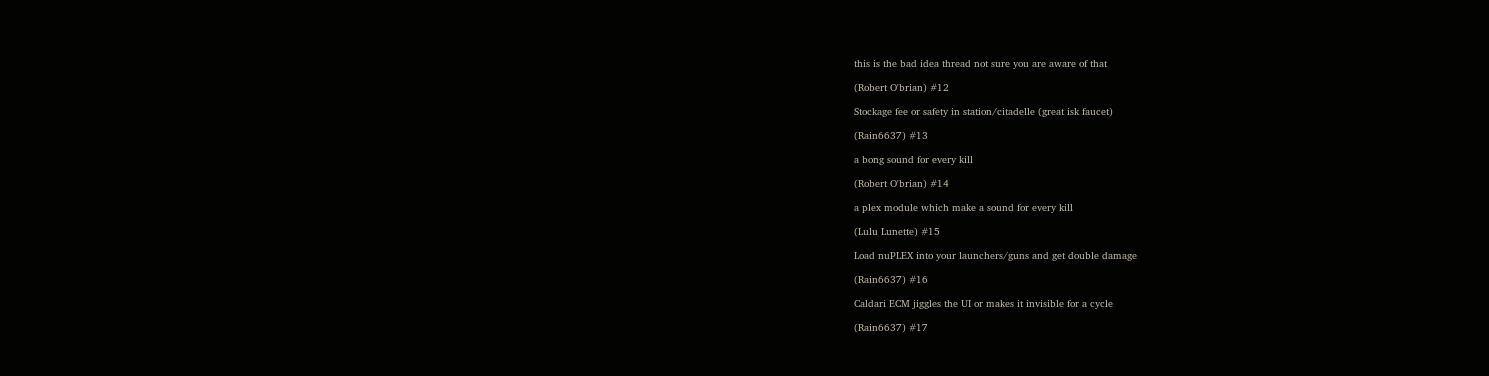this is the bad idea thread not sure you are aware of that

(Robert O'brian) #12

Stockage fee or safety in station/citadelle (great isk faucet)

(Rain6637) #13

a bong sound for every kill

(Robert O'brian) #14

a plex module which make a sound for every kill

(Lulu Lunette) #15

Load nuPLEX into your launchers/guns and get double damage

(Rain6637) #16

Caldari ECM jiggles the UI or makes it invisible for a cycle

(Rain6637) #17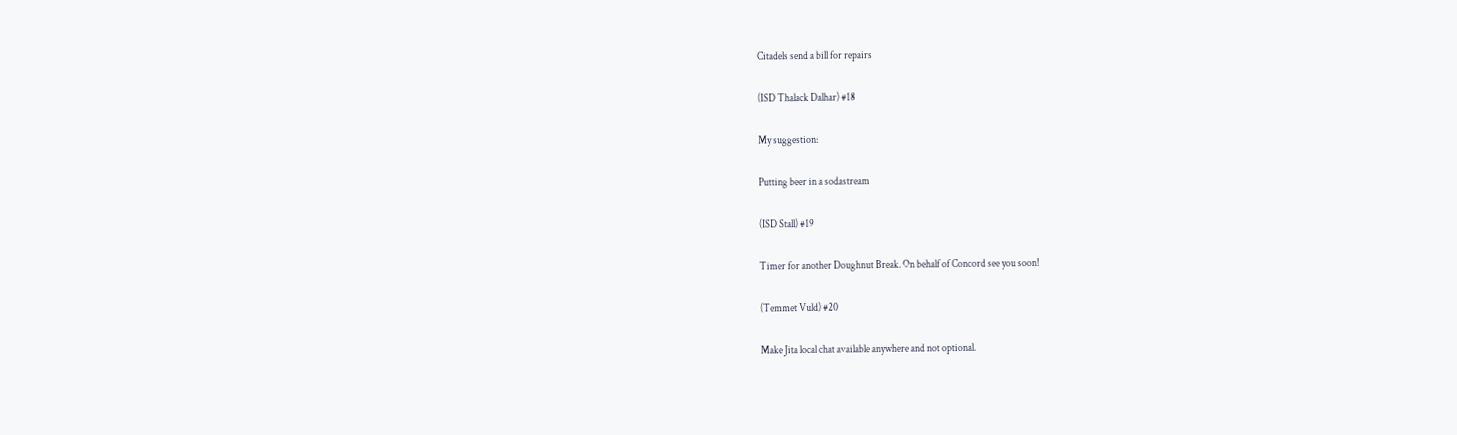Citadels send a bill for repairs

(ISD Thalack Dalhar) #18

My suggestion:

Putting beer in a sodastream

(ISD Stall) #19

Timer for another Doughnut Break. On behalf of Concord see you soon!

(Temmet Vuld) #20

Make Jita local chat available anywhere and not optional.